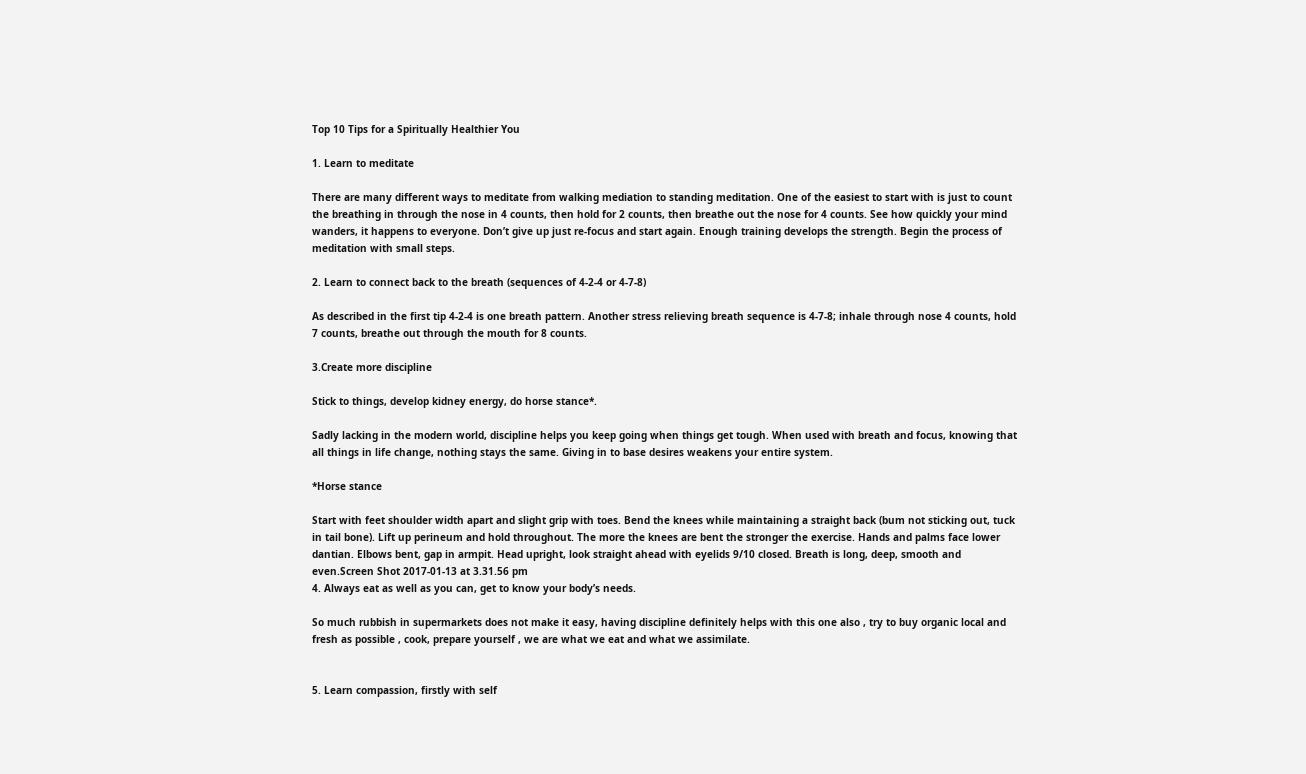Top 10 Tips for a Spiritually Healthier You

1. Learn to meditate

There are many different ways to meditate from walking mediation to standing meditation. One of the easiest to start with is just to count the breathing in through the nose in 4 counts, then hold for 2 counts, then breathe out the nose for 4 counts. See how quickly your mind wanders, it happens to everyone. Don’t give up just re-focus and start again. Enough training develops the strength. Begin the process of meditation with small steps.

2. Learn to connect back to the breath (sequences of 4-2-4 or 4-7-8)

As described in the first tip 4-2-4 is one breath pattern. Another stress relieving breath sequence is 4-7-8; inhale through nose 4 counts, hold 7 counts, breathe out through the mouth for 8 counts.

3.Create more discipline

Stick to things, develop kidney energy, do horse stance*.

Sadly lacking in the modern world, discipline helps you keep going when things get tough. When used with breath and focus, knowing that all things in life change, nothing stays the same. Giving in to base desires weakens your entire system.

*Horse stance

Start with feet shoulder width apart and slight grip with toes. Bend the knees while maintaining a straight back (bum not sticking out, tuck in tail bone). Lift up perineum and hold throughout. The more the knees are bent the stronger the exercise. Hands and palms face lower dantian. Elbows bent, gap in armpit. Head upright, look straight ahead with eyelids 9/10 closed. Breath is long, deep, smooth and even.Screen Shot 2017-01-13 at 3.31.56 pm
4. Always eat as well as you can, get to know your body’s needs.

So much rubbish in supermarkets does not make it easy, having discipline definitely helps with this one also , try to buy organic local and fresh as possible , cook, prepare yourself , we are what we eat and what we assimilate.


5. Learn compassion, firstly with self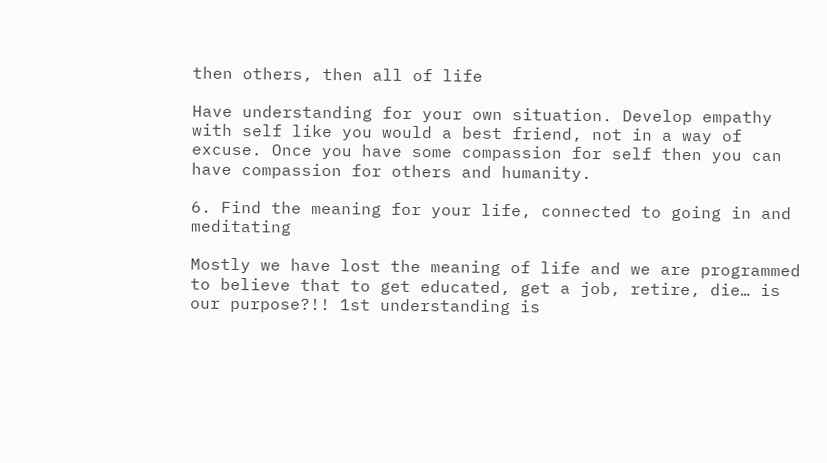then others, then all of life

Have understanding for your own situation. Develop empathy with self like you would a best friend, not in a way of excuse. Once you have some compassion for self then you can have compassion for others and humanity.

6. Find the meaning for your life, connected to going in and meditating

Mostly we have lost the meaning of life and we are programmed to believe that to get educated, get a job, retire, die… is our purpose?!! 1st understanding is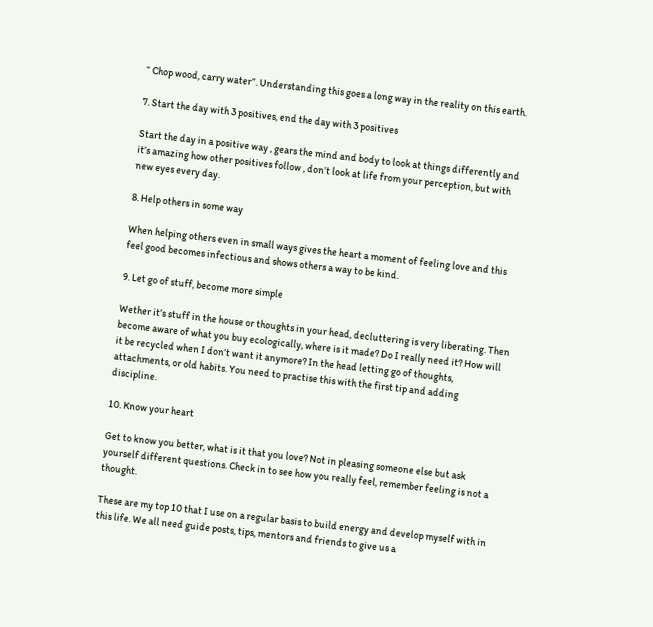“ Chop wood, carry water”. Understanding this goes a long way in the reality on this earth.

7. Start the day with 3 positives, end the day with 3 positives

Start the day in a positive way , gears the mind and body to look at things differently and it’s amazing how other positives follow , don’t look at life from your perception, but with new eyes every day.

8. Help others in some way

When helping others even in small ways gives the heart a moment of feeling love and this feel good becomes infectious and shows others a way to be kind.

9. Let go of stuff, become more simple

Wether it’s stuff in the house or thoughts in your head, decluttering is very liberating. Then become aware of what you buy ecologically, where is it made? Do I really need it? How will it be recycled when I don’t want it anymore? In the head letting go of thoughts, attachments, or old habits. You need to practise this with the first tip and adding discipline.

10. Know your heart

Get to know you better, what is it that you love? Not in pleasing someone else but ask yourself different questions. Check in to see how you really feel, remember feeling is not a thought.

These are my top 10 that I use on a regular basis to build energy and develop myself with in this life. We all need guide posts, tips, mentors and friends to give us a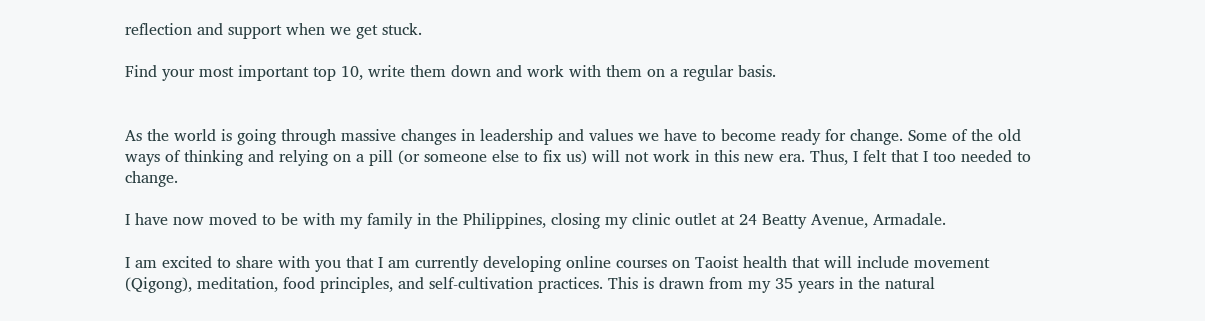reflection and support when we get stuck.

Find your most important top 10, write them down and work with them on a regular basis.


As the world is going through massive changes in leadership and values we have to become ready for change. Some of the old ways of thinking and relying on a pill (or someone else to fix us) will not work in this new era. Thus, I felt that I too needed to change.

I have now moved to be with my family in the Philippines, closing my clinic outlet at 24 Beatty Avenue, Armadale.

I am excited to share with you that I am currently developing online courses on Taoist health that will include movement (Qigong), meditation, food principles, and self-cultivation practices. This is drawn from my 35 years in the natural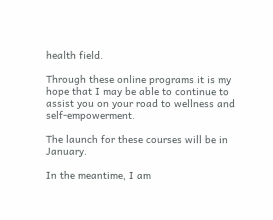health field.

Through these online programs it is my hope that I may be able to continue to assist you on your road to wellness and self-empowerment.

The launch for these courses will be in January.

In the meantime, I am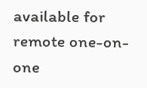available for remote one-on-one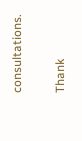consultations.

Thank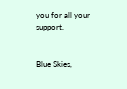you for all your support.


Blue Skies,